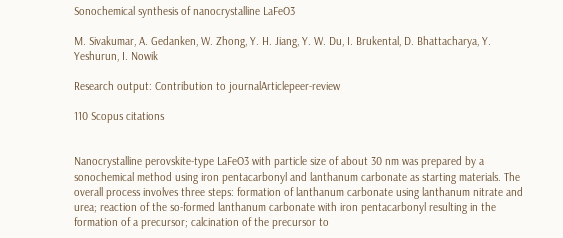Sonochemical synthesis of nanocrystalline LaFeO3

M. Sivakumar, A. Gedanken, W. Zhong, Y. H. Jiang, Y. W. Du, I. Brukental, D. Bhattacharya, Y. Yeshurun, I. Nowik

Research output: Contribution to journalArticlepeer-review

110 Scopus citations


Nanocrystalline perovskite-type LaFeO3 with particle size of about 30 nm was prepared by a sonochemical method using iron pentacarbonyl and lanthanum carbonate as starting materials. The overall process involves three steps: formation of lanthanum carbonate using lanthanum nitrate and urea; reaction of the so-formed lanthanum carbonate with iron pentacarbonyl resulting in the formation of a precursor; calcination of the precursor to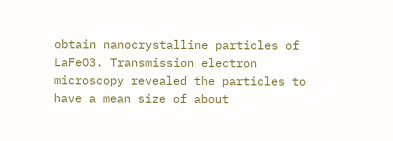obtain nanocrystalline particles of LaFeO3. Transmission electron microscopy revealed the particles to have a mean size of about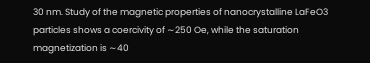30 nm. Study of the magnetic properties of nanocrystalline LaFeO3 particles shows a coercivity of ∼250 Oe, while the saturation magnetization is ∼40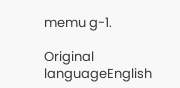memu g-1.

Original languageEnglish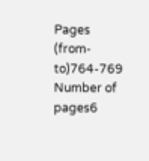Pages (from-to)764-769
Number of pages6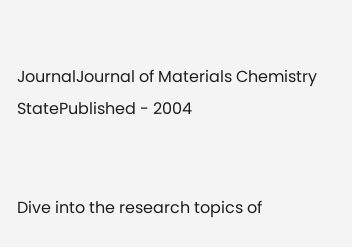JournalJournal of Materials Chemistry
StatePublished - 2004


Dive into the research topics of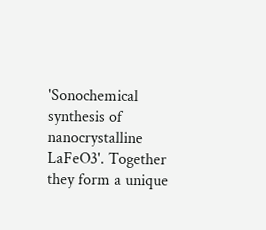'Sonochemical synthesis of nanocrystalline LaFeO3'. Together they form a unique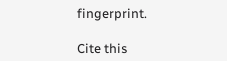fingerprint.

Cite this